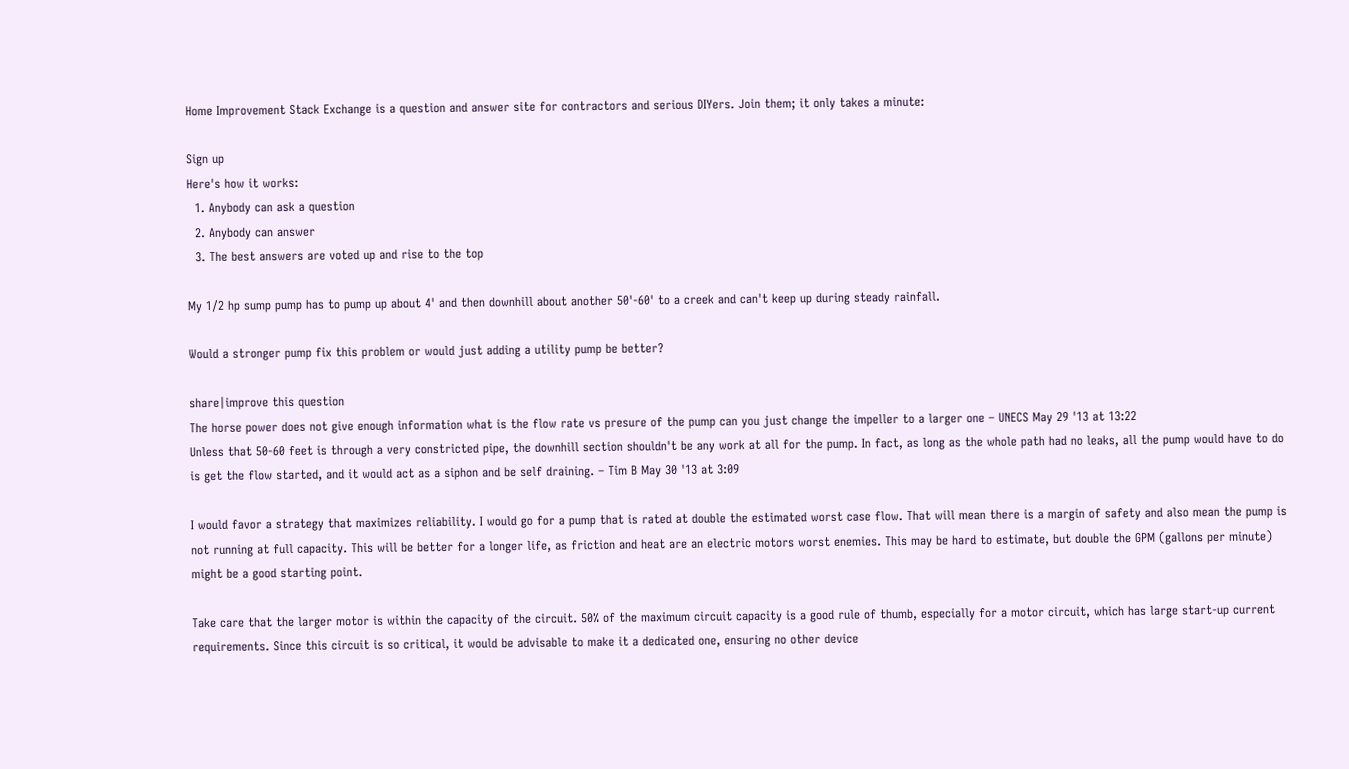Home Improvement Stack Exchange is a question and answer site for contractors and serious DIYers. Join them; it only takes a minute:

Sign up
Here's how it works:
  1. Anybody can ask a question
  2. Anybody can answer
  3. The best answers are voted up and rise to the top

My 1/2 hp sump pump has to pump up about 4' and then downhill about another 50'-60' to a creek and can't keep up during steady rainfall.

Would a stronger pump fix this problem or would just adding a utility pump be better?

share|improve this question
The horse power does not give enough information what is the flow rate vs presure of the pump can you just change the impeller to a larger one – UNECS May 29 '13 at 13:22
Unless that 50-60 feet is through a very constricted pipe, the downhill section shouldn't be any work at all for the pump. In fact, as long as the whole path had no leaks, all the pump would have to do is get the flow started, and it would act as a siphon and be self draining. – Tim B May 30 '13 at 3:09

I would favor a strategy that maximizes reliability. I would go for a pump that is rated at double the estimated worst case flow. That will mean there is a margin of safety and also mean the pump is not running at full capacity. This will be better for a longer life, as friction and heat are an electric motors worst enemies. This may be hard to estimate, but double the GPM (gallons per minute) might be a good starting point.

Take care that the larger motor is within the capacity of the circuit. 50% of the maximum circuit capacity is a good rule of thumb, especially for a motor circuit, which has large start-up current requirements. Since this circuit is so critical, it would be advisable to make it a dedicated one, ensuring no other device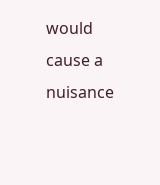would cause a nuisance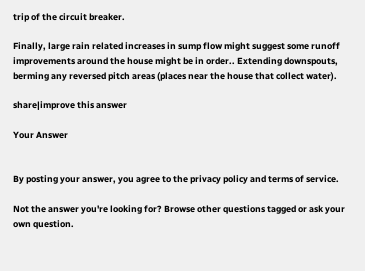trip of the circuit breaker.

Finally, large rain related increases in sump flow might suggest some runoff improvements around the house might be in order.. Extending downspouts, berming any reversed pitch areas (places near the house that collect water).

share|improve this answer

Your Answer


By posting your answer, you agree to the privacy policy and terms of service.

Not the answer you're looking for? Browse other questions tagged or ask your own question.